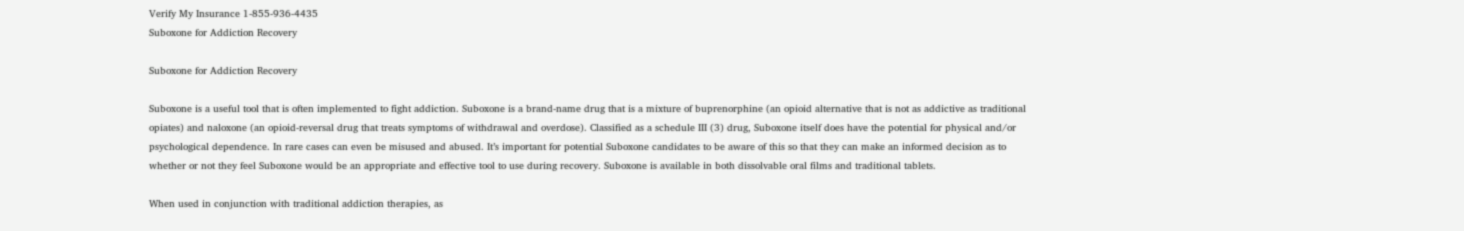Verify My Insurance 1-855-936-4435
Suboxone for Addiction Recovery

Suboxone for Addiction Recovery

Suboxone is a useful tool that is often implemented to fight addiction. Suboxone is a brand-name drug that is a mixture of buprenorphine (an opioid alternative that is not as addictive as traditional opiates) and naloxone (an opioid-reversal drug that treats symptoms of withdrawal and overdose). Classified as a schedule III (3) drug, Suboxone itself does have the potential for physical and/or psychological dependence. In rare cases can even be misused and abused. It’s important for potential Suboxone candidates to be aware of this so that they can make an informed decision as to whether or not they feel Suboxone would be an appropriate and effective tool to use during recovery. Suboxone is available in both dissolvable oral films and traditional tablets.

When used in conjunction with traditional addiction therapies, as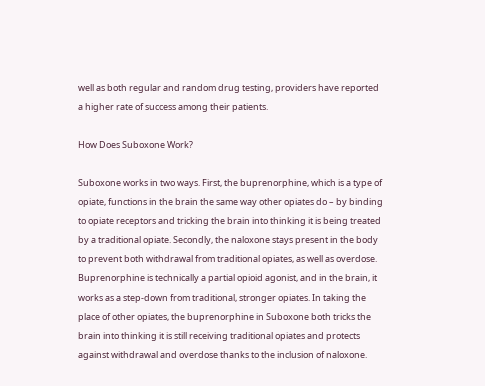well as both regular and random drug testing, providers have reported a higher rate of success among their patients.

How Does Suboxone Work?

Suboxone works in two ways. First, the buprenorphine, which is a type of opiate, functions in the brain the same way other opiates do – by binding to opiate receptors and tricking the brain into thinking it is being treated by a traditional opiate. Secondly, the naloxone stays present in the body to prevent both withdrawal from traditional opiates, as well as overdose. Buprenorphine is technically a partial opioid agonist, and in the brain, it works as a step-down from traditional, stronger opiates. In taking the place of other opiates, the buprenorphine in Suboxone both tricks the brain into thinking it is still receiving traditional opiates and protects against withdrawal and overdose thanks to the inclusion of naloxone.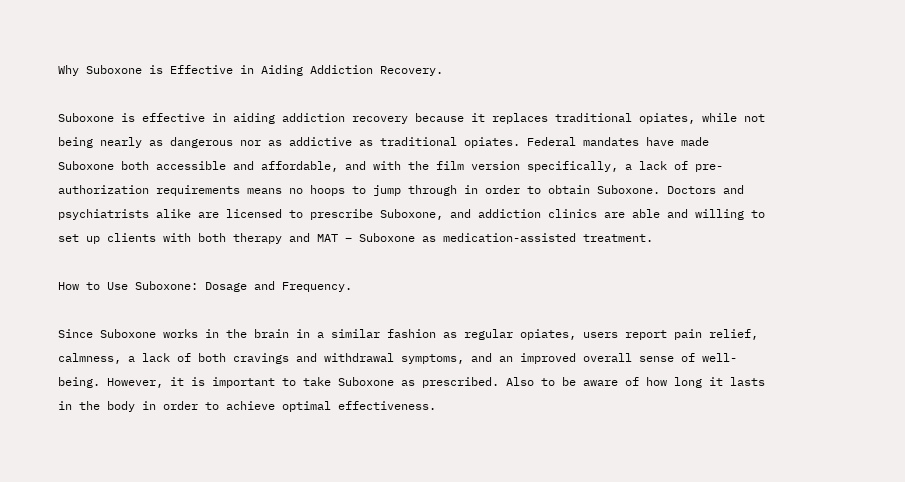Why Suboxone is Effective in Aiding Addiction Recovery.

Suboxone is effective in aiding addiction recovery because it replaces traditional opiates, while not being nearly as dangerous nor as addictive as traditional opiates. Federal mandates have made Suboxone both accessible and affordable, and with the film version specifically, a lack of pre-authorization requirements means no hoops to jump through in order to obtain Suboxone. Doctors and psychiatrists alike are licensed to prescribe Suboxone, and addiction clinics are able and willing to set up clients with both therapy and MAT – Suboxone as medication-assisted treatment.

How to Use Suboxone: Dosage and Frequency.

Since Suboxone works in the brain in a similar fashion as regular opiates, users report pain relief, calmness, a lack of both cravings and withdrawal symptoms, and an improved overall sense of well-being. However, it is important to take Suboxone as prescribed. Also to be aware of how long it lasts in the body in order to achieve optimal effectiveness.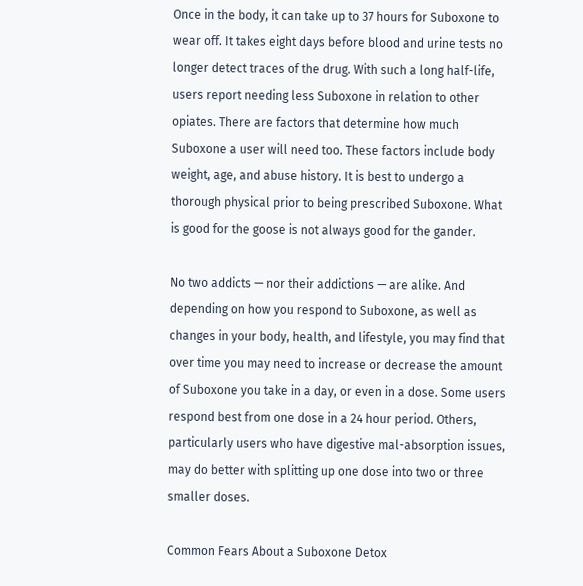Once in the body, it can take up to 37 hours for Suboxone to wear off. It takes eight days before blood and urine tests no longer detect traces of the drug. With such a long half-life, users report needing less Suboxone in relation to other opiates. There are factors that determine how much Suboxone a user will need too. These factors include body weight, age, and abuse history. It is best to undergo a thorough physical prior to being prescribed Suboxone. What is good for the goose is not always good for the gander.

No two addicts — nor their addictions — are alike. And depending on how you respond to Suboxone, as well as changes in your body, health, and lifestyle, you may find that over time you may need to increase or decrease the amount of Suboxone you take in a day, or even in a dose. Some users respond best from one dose in a 24 hour period. Others, particularly users who have digestive mal-absorption issues, may do better with splitting up one dose into two or three smaller doses.

Common Fears About a Suboxone Detox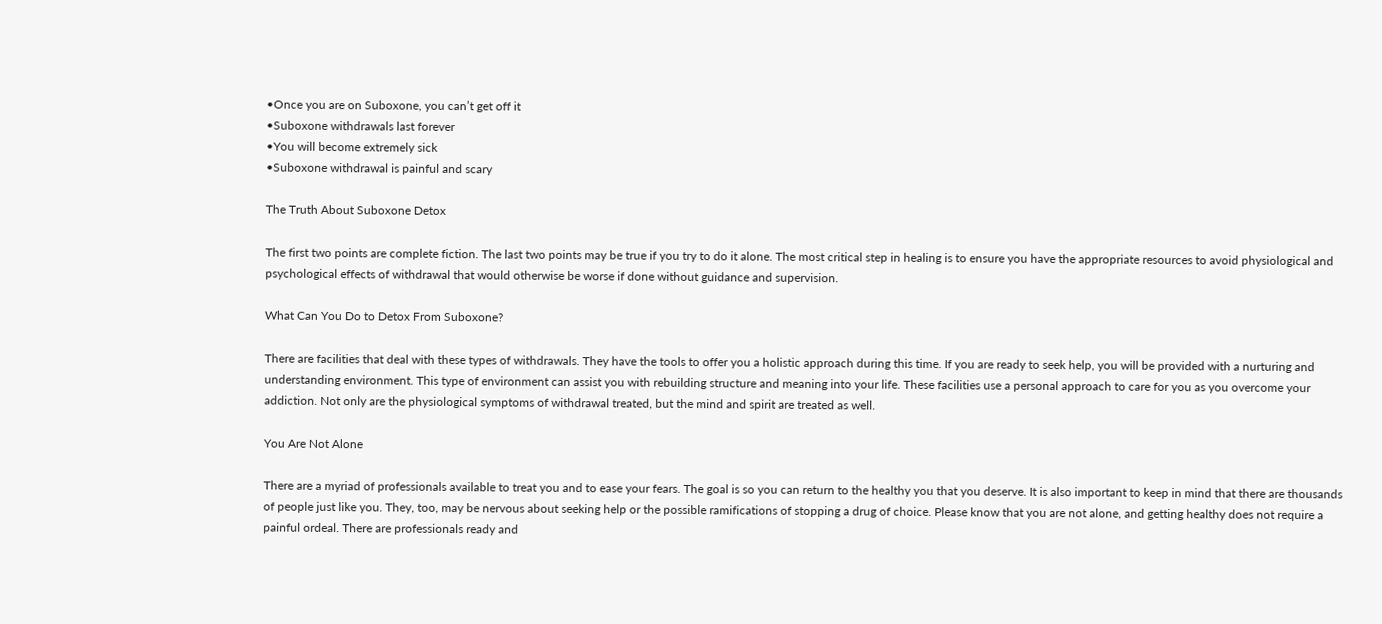•Once you are on Suboxone, you can’t get off it
•Suboxone withdrawals last forever
•You will become extremely sick
•Suboxone withdrawal is painful and scary

The Truth About Suboxone Detox

The first two points are complete fiction. The last two points may be true if you try to do it alone. The most critical step in healing is to ensure you have the appropriate resources to avoid physiological and psychological effects of withdrawal that would otherwise be worse if done without guidance and supervision.

What Can You Do to Detox From Suboxone?

There are facilities that deal with these types of withdrawals. They have the tools to offer you a holistic approach during this time. If you are ready to seek help, you will be provided with a nurturing and understanding environment. This type of environment can assist you with rebuilding structure and meaning into your life. These facilities use a personal approach to care for you as you overcome your addiction. Not only are the physiological symptoms of withdrawal treated, but the mind and spirit are treated as well.

You Are Not Alone

There are a myriad of professionals available to treat you and to ease your fears. The goal is so you can return to the healthy you that you deserve. It is also important to keep in mind that there are thousands of people just like you. They, too, may be nervous about seeking help or the possible ramifications of stopping a drug of choice. Please know that you are not alone, and getting healthy does not require a painful ordeal. There are professionals ready and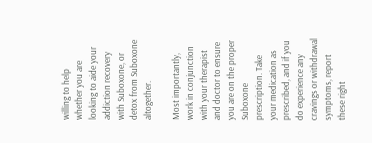willing to help whether you are looking to aide your addiction recovery with Suboxone, or detox from Suboxone altogether.

Most importantly, work in conjunction with your therapist and doctor to ensure you are on the proper Suboxone prescription. Take your medication as prescribed, and if you do experience any cravings or withdrawal symptoms, report these right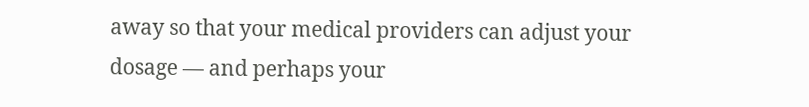away so that your medical providers can adjust your dosage — and perhaps your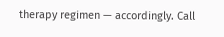therapy regimen — accordingly. Call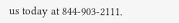us today at 844-903-2111.